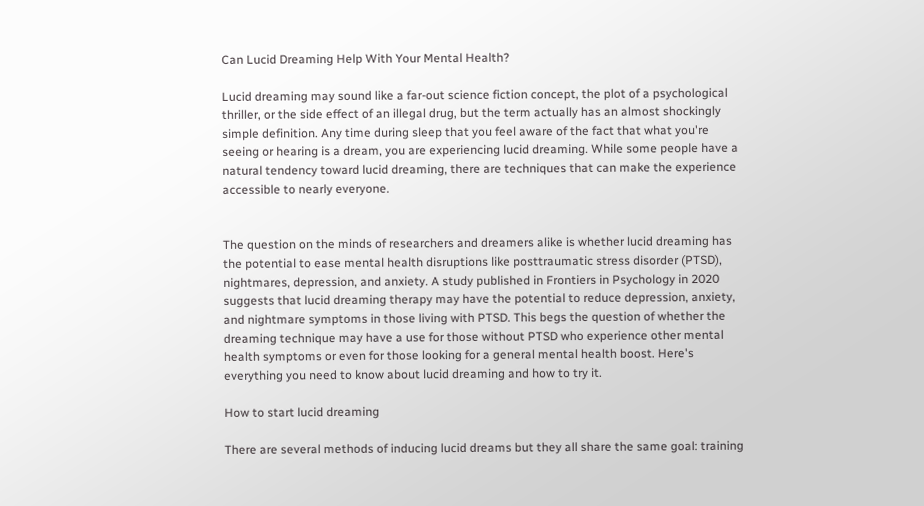Can Lucid Dreaming Help With Your Mental Health?

Lucid dreaming may sound like a far-out science fiction concept, the plot of a psychological thriller, or the side effect of an illegal drug, but the term actually has an almost shockingly simple definition. Any time during sleep that you feel aware of the fact that what you're seeing or hearing is a dream, you are experiencing lucid dreaming. While some people have a natural tendency toward lucid dreaming, there are techniques that can make the experience accessible to nearly everyone.


The question on the minds of researchers and dreamers alike is whether lucid dreaming has the potential to ease mental health disruptions like posttraumatic stress disorder (PTSD), nightmares, depression, and anxiety. A study published in Frontiers in Psychology in 2020 suggests that lucid dreaming therapy may have the potential to reduce depression, anxiety, and nightmare symptoms in those living with PTSD. This begs the question of whether the dreaming technique may have a use for those without PTSD who experience other mental health symptoms or even for those looking for a general mental health boost. Here's everything you need to know about lucid dreaming and how to try it.

How to start lucid dreaming

There are several methods of inducing lucid dreams but they all share the same goal: training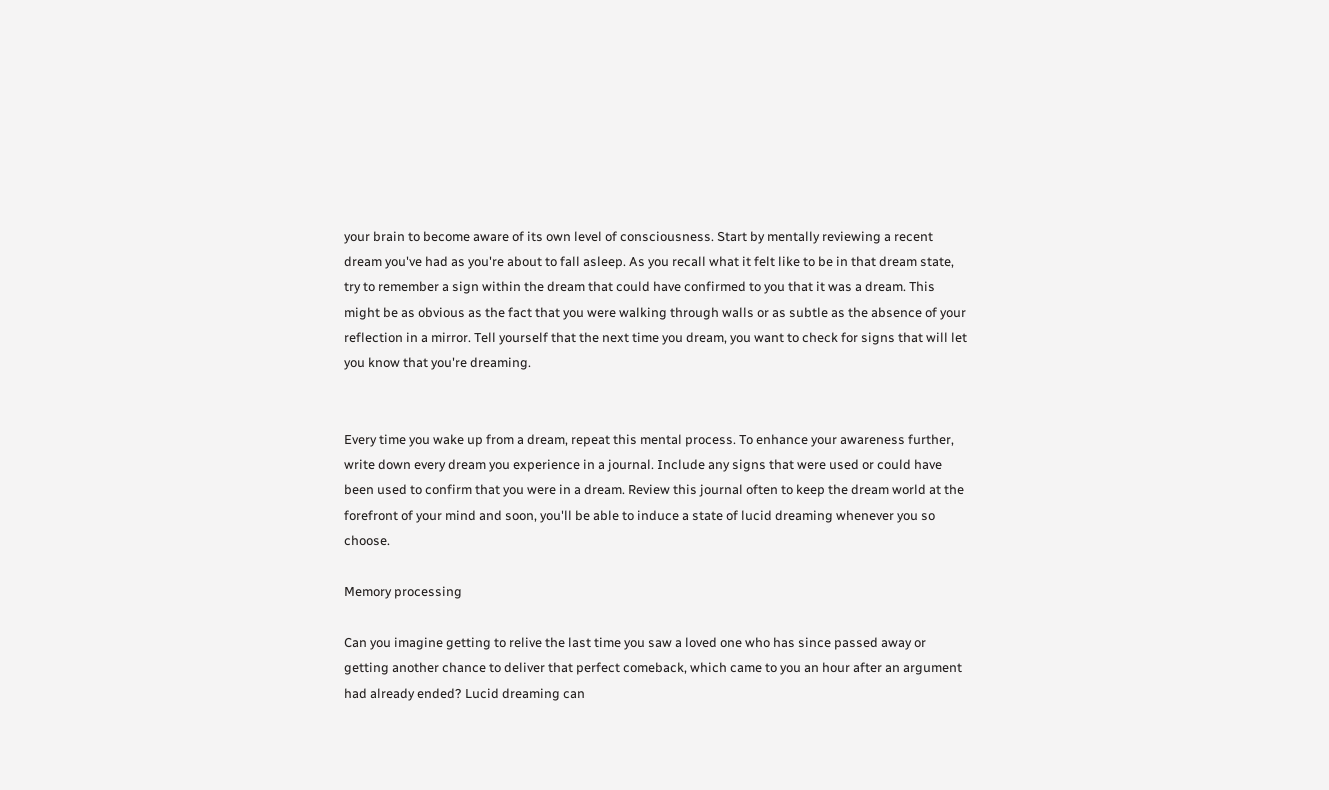your brain to become aware of its own level of consciousness. Start by mentally reviewing a recent dream you've had as you're about to fall asleep. As you recall what it felt like to be in that dream state, try to remember a sign within the dream that could have confirmed to you that it was a dream. This might be as obvious as the fact that you were walking through walls or as subtle as the absence of your reflection in a mirror. Tell yourself that the next time you dream, you want to check for signs that will let you know that you're dreaming.


Every time you wake up from a dream, repeat this mental process. To enhance your awareness further, write down every dream you experience in a journal. Include any signs that were used or could have been used to confirm that you were in a dream. Review this journal often to keep the dream world at the forefront of your mind and soon, you'll be able to induce a state of lucid dreaming whenever you so choose.

Memory processing

Can you imagine getting to relive the last time you saw a loved one who has since passed away or getting another chance to deliver that perfect comeback, which came to you an hour after an argument had already ended? Lucid dreaming can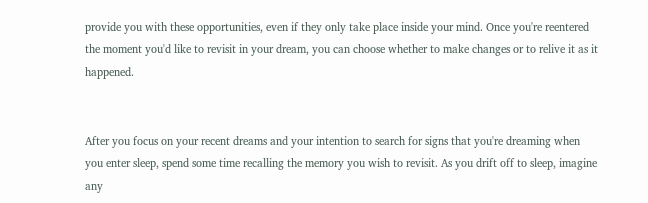provide you with these opportunities, even if they only take place inside your mind. Once you're reentered the moment you'd like to revisit in your dream, you can choose whether to make changes or to relive it as it happened.


After you focus on your recent dreams and your intention to search for signs that you're dreaming when you enter sleep, spend some time recalling the memory you wish to revisit. As you drift off to sleep, imagine any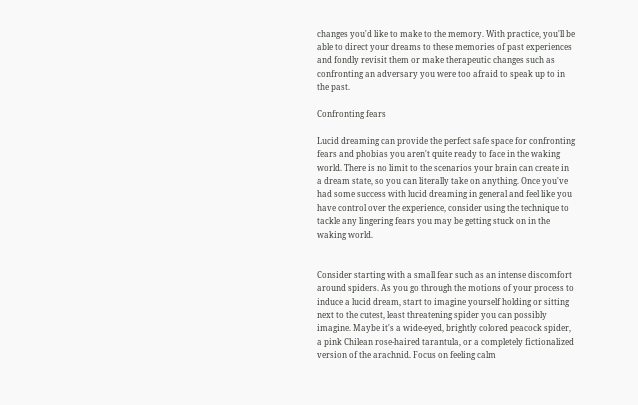changes you'd like to make to the memory. With practice, you'll be able to direct your dreams to these memories of past experiences and fondly revisit them or make therapeutic changes such as confronting an adversary you were too afraid to speak up to in the past.

Confronting fears

Lucid dreaming can provide the perfect safe space for confronting fears and phobias you aren't quite ready to face in the waking world. There is no limit to the scenarios your brain can create in a dream state, so you can literally take on anything. Once you've had some success with lucid dreaming in general and feel like you have control over the experience, consider using the technique to tackle any lingering fears you may be getting stuck on in the waking world.


Consider starting with a small fear such as an intense discomfort around spiders. As you go through the motions of your process to induce a lucid dream, start to imagine yourself holding or sitting next to the cutest, least threatening spider you can possibly imagine. Maybe it's a wide-eyed, brightly colored peacock spider, a pink Chilean rose-haired tarantula, or a completely fictionalized version of the arachnid. Focus on feeling calm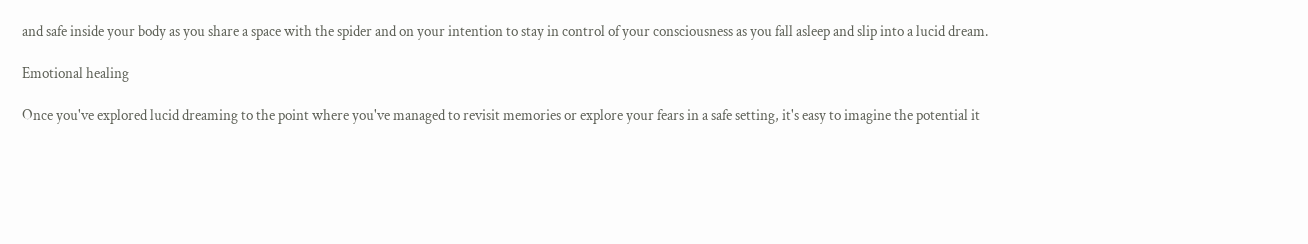and safe inside your body as you share a space with the spider and on your intention to stay in control of your consciousness as you fall asleep and slip into a lucid dream.

Emotional healing

Once you've explored lucid dreaming to the point where you've managed to revisit memories or explore your fears in a safe setting, it's easy to imagine the potential it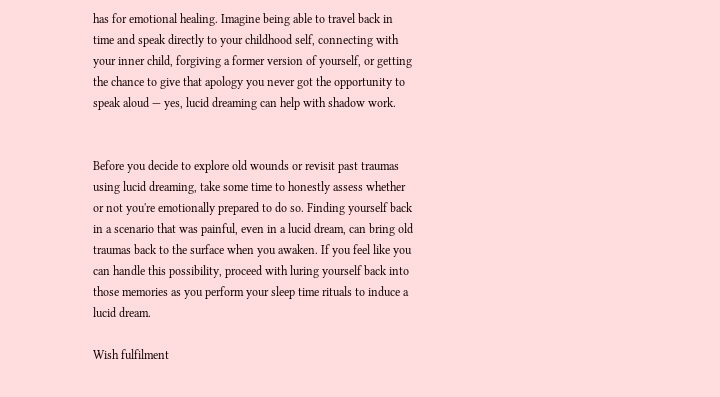has for emotional healing. Imagine being able to travel back in time and speak directly to your childhood self, connecting with your inner child, forgiving a former version of yourself, or getting the chance to give that apology you never got the opportunity to speak aloud — yes, lucid dreaming can help with shadow work.


Before you decide to explore old wounds or revisit past traumas using lucid dreaming, take some time to honestly assess whether or not you're emotionally prepared to do so. Finding yourself back in a scenario that was painful, even in a lucid dream, can bring old traumas back to the surface when you awaken. If you feel like you can handle this possibility, proceed with luring yourself back into those memories as you perform your sleep time rituals to induce a lucid dream.

Wish fulfilment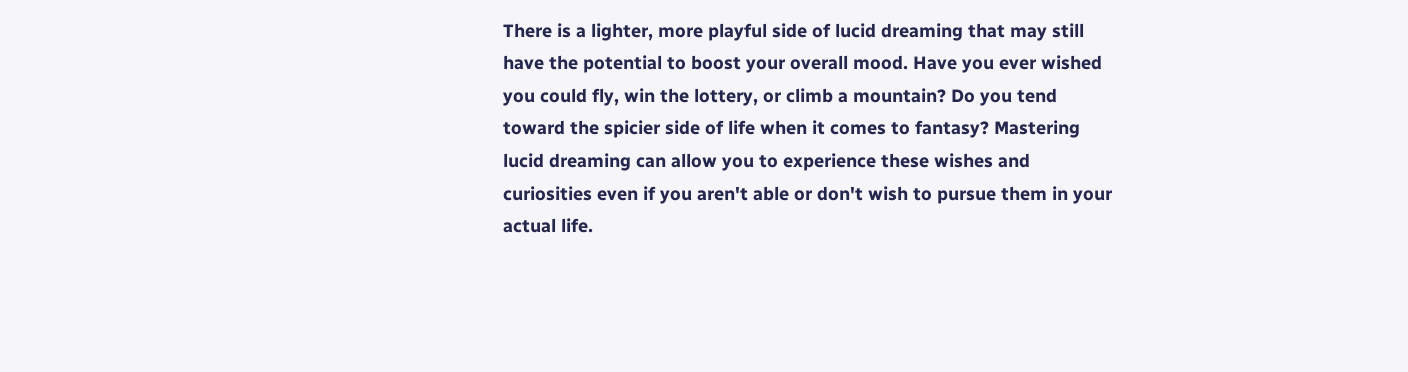There is a lighter, more playful side of lucid dreaming that may still have the potential to boost your overall mood. Have you ever wished you could fly, win the lottery, or climb a mountain? Do you tend toward the spicier side of life when it comes to fantasy? Mastering lucid dreaming can allow you to experience these wishes and curiosities even if you aren't able or don't wish to pursue them in your actual life.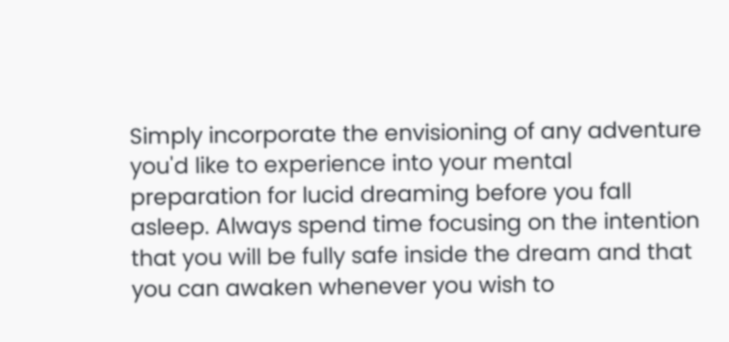Simply incorporate the envisioning of any adventure you'd like to experience into your mental preparation for lucid dreaming before you fall asleep. Always spend time focusing on the intention that you will be fully safe inside the dream and that you can awaken whenever you wish to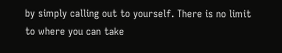by simply calling out to yourself. There is no limit to where you can take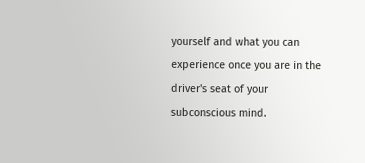yourself and what you can experience once you are in the driver's seat of your subconscious mind.